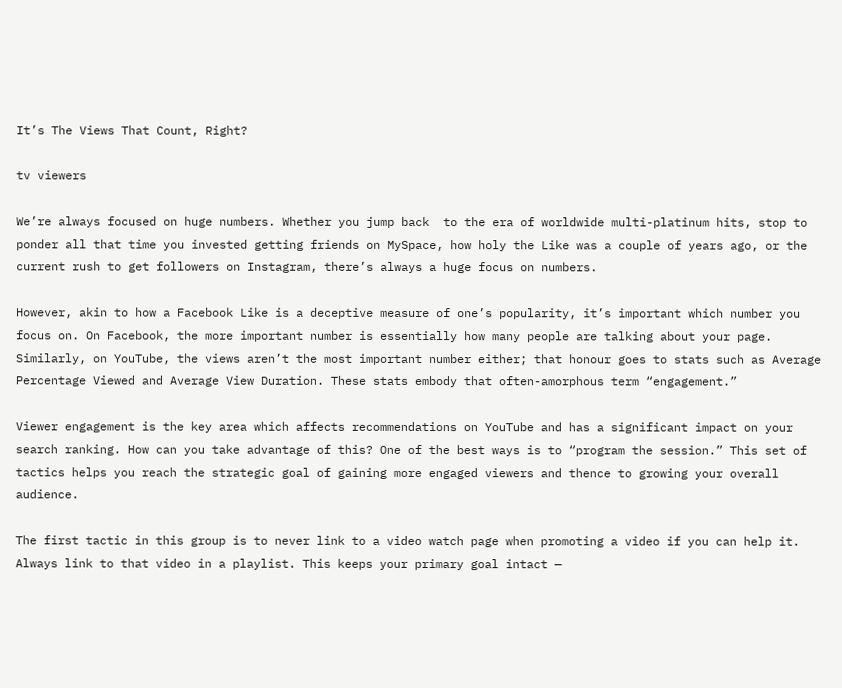It’s The Views That Count, Right?

tv viewers

We’re always focused on huge numbers. Whether you jump back  to the era of worldwide multi-platinum hits, stop to ponder all that time you invested getting friends on MySpace, how holy the Like was a couple of years ago, or the current rush to get followers on Instagram, there’s always a huge focus on numbers.

However, akin to how a Facebook Like is a deceptive measure of one’s popularity, it’s important which number you focus on. On Facebook, the more important number is essentially how many people are talking about your page. Similarly, on YouTube, the views aren’t the most important number either; that honour goes to stats such as Average Percentage Viewed and Average View Duration. These stats embody that often-amorphous term “engagement.”

Viewer engagement is the key area which affects recommendations on YouTube and has a significant impact on your search ranking. How can you take advantage of this? One of the best ways is to “program the session.” This set of tactics helps you reach the strategic goal of gaining more engaged viewers and thence to growing your overall audience.

The first tactic in this group is to never link to a video watch page when promoting a video if you can help it. Always link to that video in a playlist. This keeps your primary goal intact —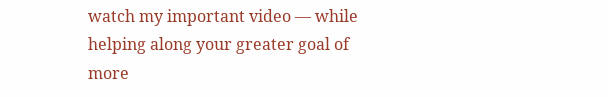watch my important video — while helping along your greater goal of more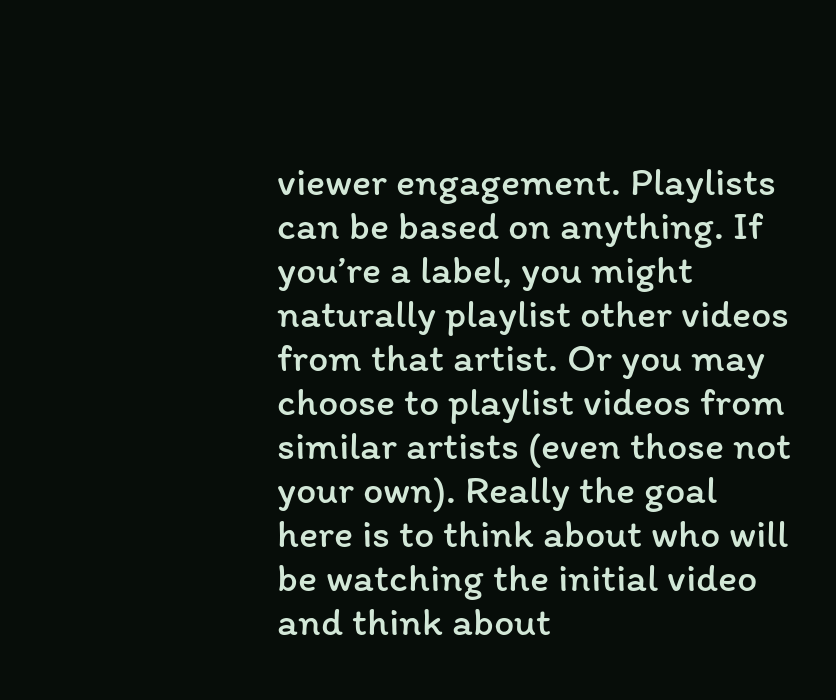viewer engagement. Playlists can be based on anything. If you’re a label, you might naturally playlist other videos from that artist. Or you may choose to playlist videos from similar artists (even those not your own). Really the goal here is to think about who will be watching the initial video and think about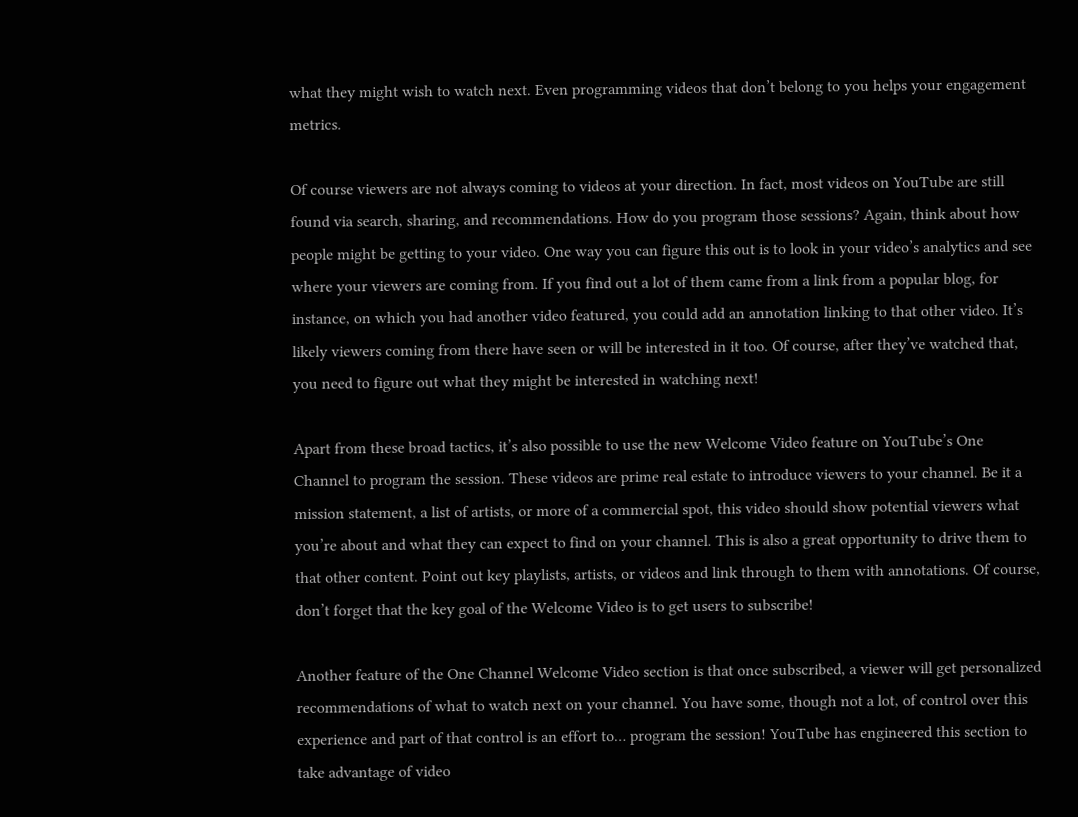what they might wish to watch next. Even programming videos that don’t belong to you helps your engagement metrics.

Of course viewers are not always coming to videos at your direction. In fact, most videos on YouTube are still found via search, sharing, and recommendations. How do you program those sessions? Again, think about how people might be getting to your video. One way you can figure this out is to look in your video’s analytics and see where your viewers are coming from. If you find out a lot of them came from a link from a popular blog, for instance, on which you had another video featured, you could add an annotation linking to that other video. It’s likely viewers coming from there have seen or will be interested in it too. Of course, after they’ve watched that, you need to figure out what they might be interested in watching next!

Apart from these broad tactics, it’s also possible to use the new Welcome Video feature on YouTube’s One Channel to program the session. These videos are prime real estate to introduce viewers to your channel. Be it a mission statement, a list of artists, or more of a commercial spot, this video should show potential viewers what you’re about and what they can expect to find on your channel. This is also a great opportunity to drive them to that other content. Point out key playlists, artists, or videos and link through to them with annotations. Of course, don’t forget that the key goal of the Welcome Video is to get users to subscribe!

Another feature of the One Channel Welcome Video section is that once subscribed, a viewer will get personalized recommendations of what to watch next on your channel. You have some, though not a lot, of control over this experience and part of that control is an effort to… program the session! YouTube has engineered this section to take advantage of video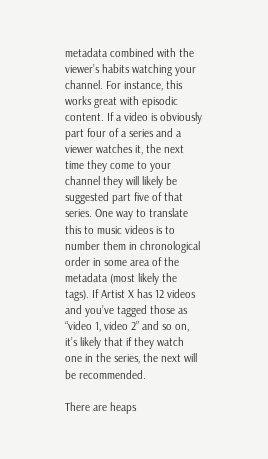metadata combined with the viewer’s habits watching your channel. For instance, this works great with episodic content. If a video is obviously part four of a series and a viewer watches it, the next time they come to your channel they will likely be suggested part five of that series. One way to translate this to music videos is to number them in chronological order in some area of the metadata (most likely the tags). If Artist X has 12 videos and you’ve tagged those as “video 1, video 2” and so on, it’s likely that if they watch one in the series, the next will be recommended.

There are heaps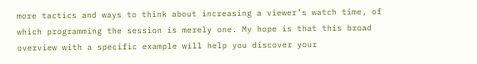more tactics and ways to think about increasing a viewer’s watch time, of which programming the session is merely one. My hope is that this broad overview with a specific example will help you discover your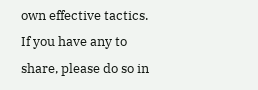own effective tactics. If you have any to share, please do so in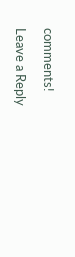comments!

Leave a Reply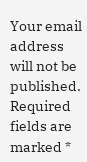Your email address will not be published. Required fields are marked *